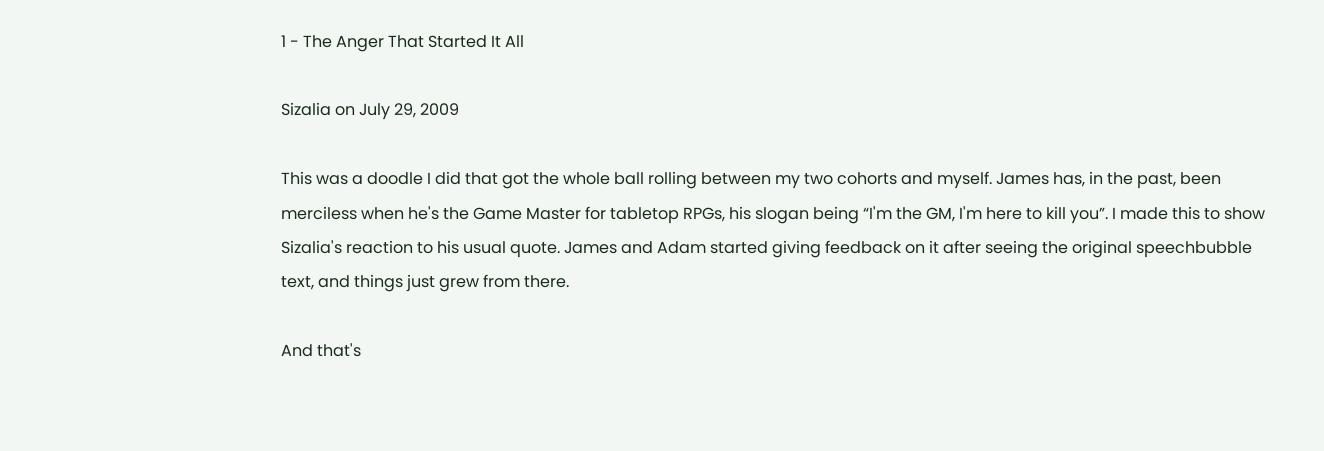1 - The Anger That Started It All

Sizalia on July 29, 2009

This was a doodle I did that got the whole ball rolling between my two cohorts and myself. James has, in the past, been merciless when he's the Game Master for tabletop RPGs, his slogan being “I'm the GM, I'm here to kill you”. I made this to show Sizalia's reaction to his usual quote. James and Adam started giving feedback on it after seeing the original speechbubble text, and things just grew from there.

And that's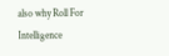also why Roll For Intelligence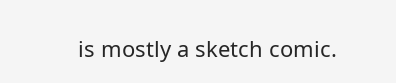is mostly a sketch comic.